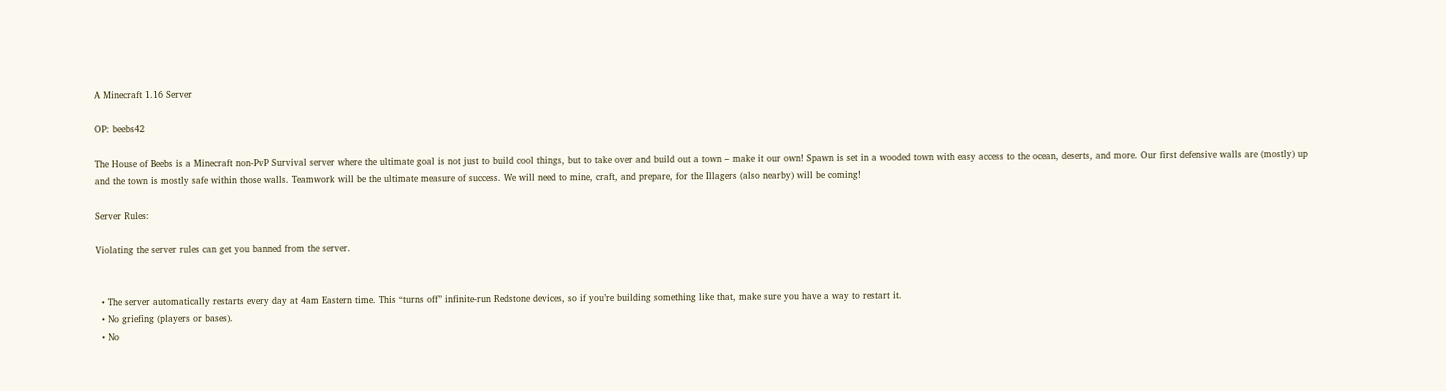A Minecraft 1.16 Server

OP: beebs42

The House of Beebs is a Minecraft non-PvP Survival server where the ultimate goal is not just to build cool things, but to take over and build out a town – make it our own! Spawn is set in a wooded town with easy access to the ocean, deserts, and more. Our first defensive walls are (mostly) up and the town is mostly safe within those walls. Teamwork will be the ultimate measure of success. We will need to mine, craft, and prepare, for the Illagers (also nearby) will be coming!

Server Rules:

Violating the server rules can get you banned from the server.


  • The server automatically restarts every day at 4am Eastern time. This “turns off” infinite-run Redstone devices, so if you’re building something like that, make sure you have a way to restart it.
  • No griefing (players or bases).
  • No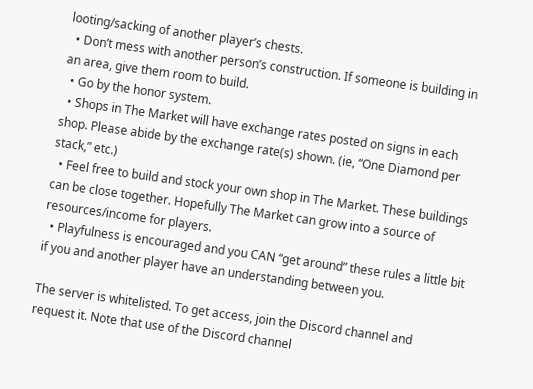looting/sacking of another player’s chests.
  • Don’t mess with another person’s construction. If someone is building in an area, give them room to build.
  • Go by the honor system.
  • Shops in The Market will have exchange rates posted on signs in each shop. Please abide by the exchange rate(s) shown. (ie, “One Diamond per stack,” etc.)
  • Feel free to build and stock your own shop in The Market. These buildings can be close together. Hopefully The Market can grow into a source of resources/income for players.
  • Playfulness is encouraged and you CAN “get around” these rules a little bit if you and another player have an understanding between you.

The server is whitelisted. To get access, join the Discord channel and request it. Note that use of the Discord channel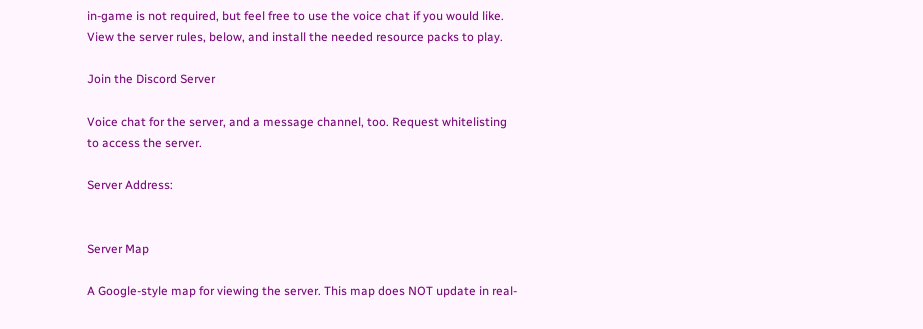in-game is not required, but feel free to use the voice chat if you would like. View the server rules, below, and install the needed resource packs to play.

Join the Discord Server

Voice chat for the server, and a message channel, too. Request whitelisting to access the server.

Server Address:


Server Map

A Google-style map for viewing the server. This map does NOT update in real-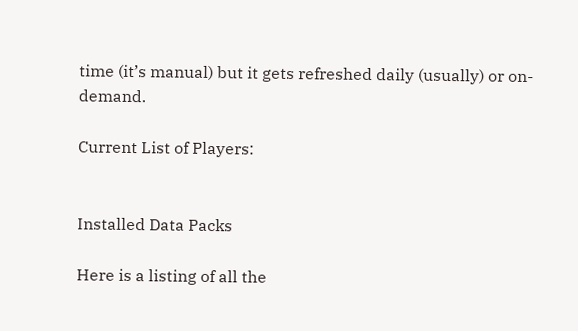time (it’s manual) but it gets refreshed daily (usually) or on-demand.

Current List of Players:


Installed Data Packs

Here is a listing of all the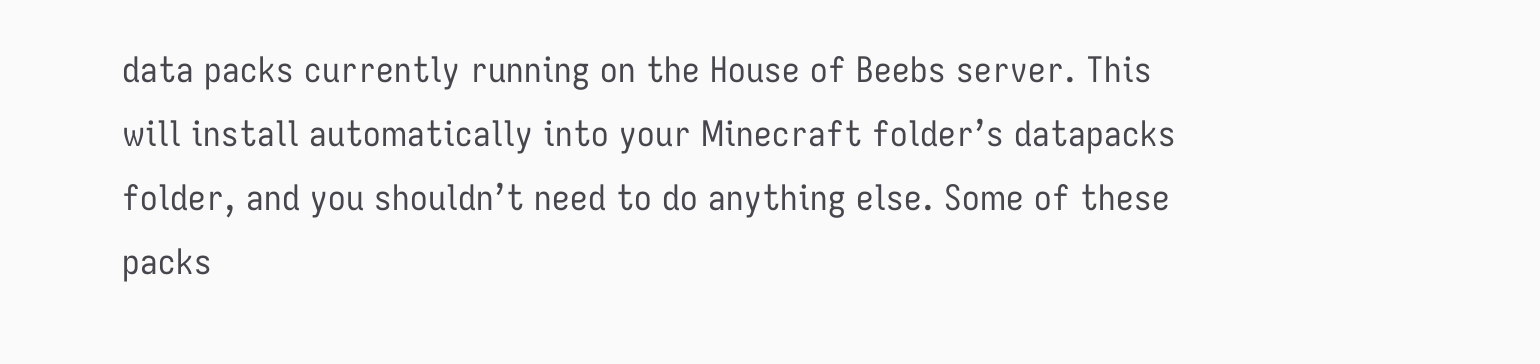data packs currently running on the House of Beebs server. This will install automatically into your Minecraft folder’s datapacks folder, and you shouldn’t need to do anything else. Some of these packs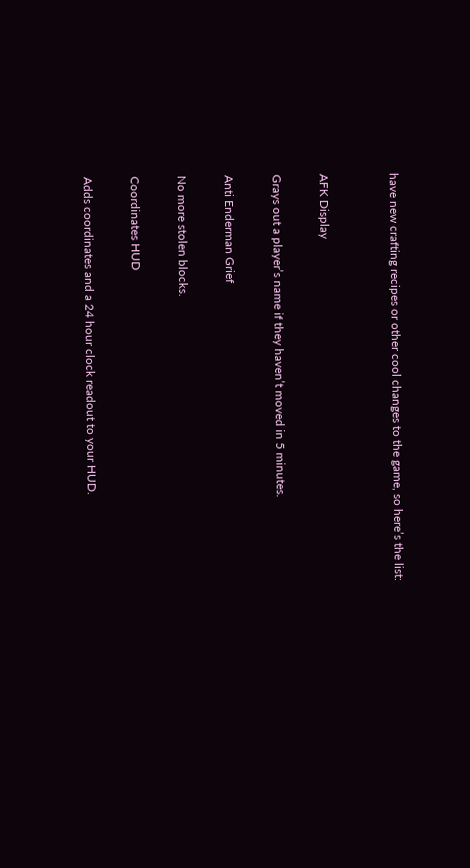have new crafting recipes or other cool changes to the game, so here’s the list:


AFK Display

Grays out a player’s name if they haven’t moved in 5 minutes.

Anti Enderman Grief

No more stolen blocks.

Coordinates HUD

Adds coordinates and a 24 hour clock readout to your HUD.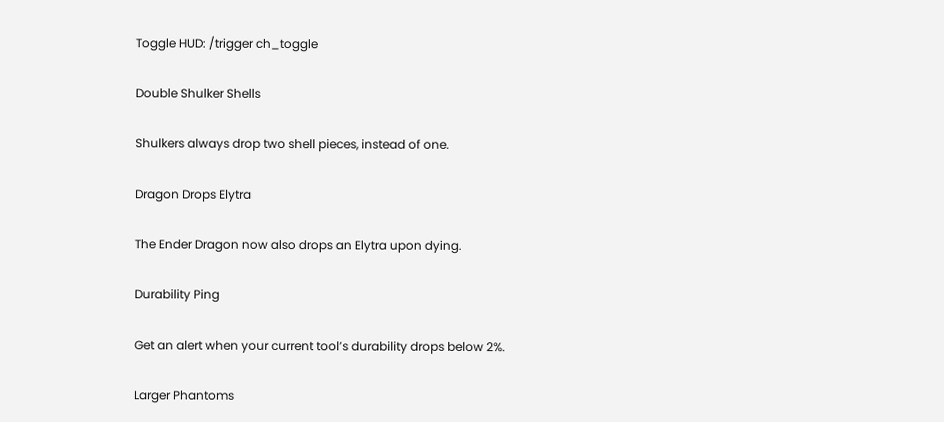Toggle HUD: /trigger ch_toggle

Double Shulker Shells

Shulkers always drop two shell pieces, instead of one.

Dragon Drops Elytra

The Ender Dragon now also drops an Elytra upon dying.

Durability Ping

Get an alert when your current tool’s durability drops below 2%.

Larger Phantoms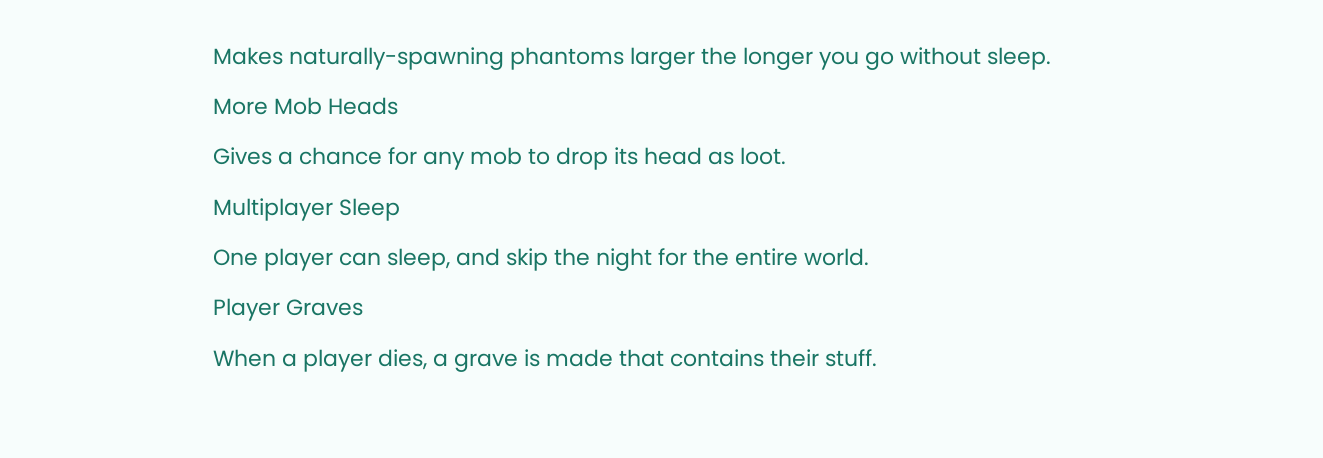Makes naturally-spawning phantoms larger the longer you go without sleep.

More Mob Heads

Gives a chance for any mob to drop its head as loot.

Multiplayer Sleep

One player can sleep, and skip the night for the entire world.

Player Graves

When a player dies, a grave is made that contains their stuff.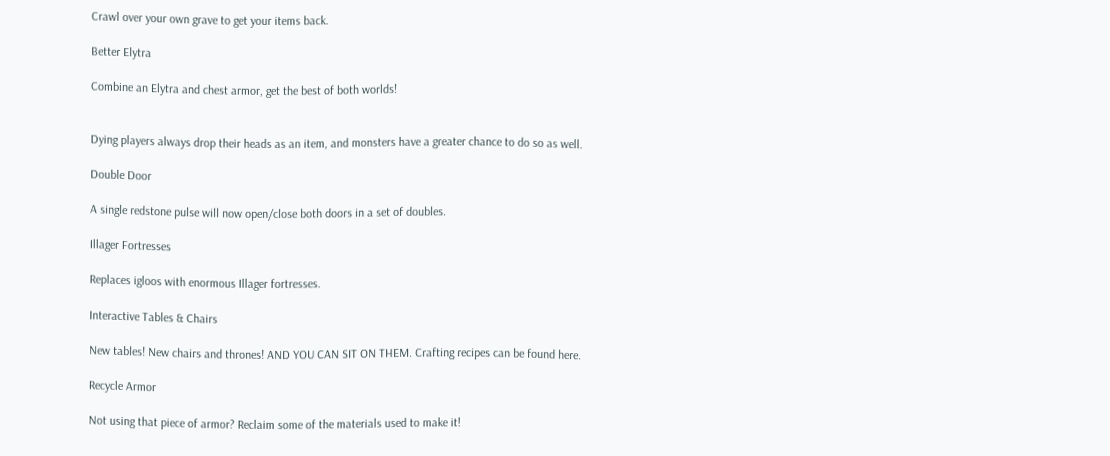Crawl over your own grave to get your items back.

Better Elytra

Combine an Elytra and chest armor, get the best of both worlds!


Dying players always drop their heads as an item, and monsters have a greater chance to do so as well.

Double Door

A single redstone pulse will now open/close both doors in a set of doubles.

Illager Fortresses

Replaces igloos with enormous Illager fortresses.

Interactive Tables & Chairs

New tables! New chairs and thrones! AND YOU CAN SIT ON THEM. Crafting recipes can be found here.

Recycle Armor

Not using that piece of armor? Reclaim some of the materials used to make it!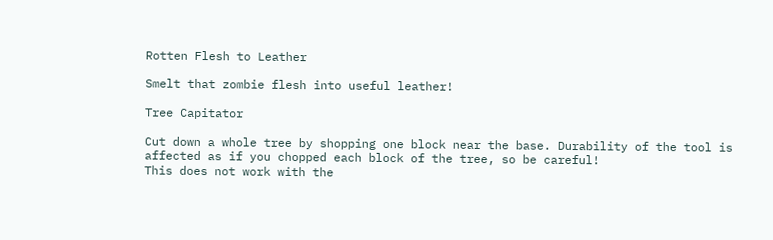Rotten Flesh to Leather

Smelt that zombie flesh into useful leather!

Tree Capitator

Cut down a whole tree by shopping one block near the base. Durability of the tool is affected as if you chopped each block of the tree, so be careful!
This does not work with the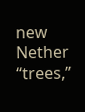new Nether “trees,”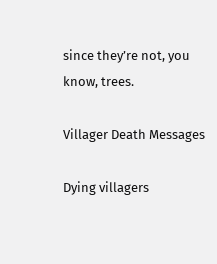since they’re not, you know, trees.

Villager Death Messages

Dying villagers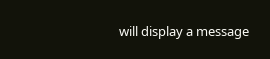will display a message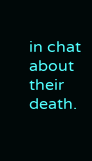in chat about their death.